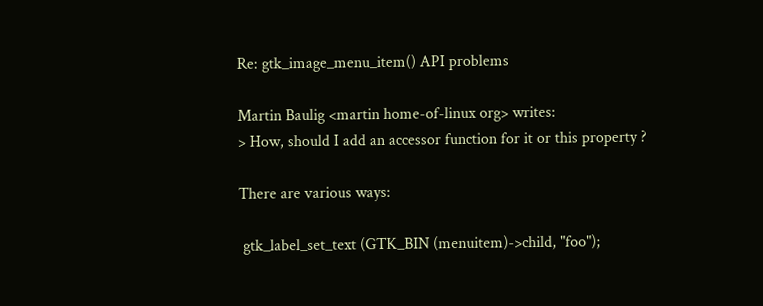Re: gtk_image_menu_item() API problems

Martin Baulig <martin home-of-linux org> writes:
> How, should I add an accessor function for it or this property ?

There are various ways:

 gtk_label_set_text (GTK_BIN (menuitem)->child, "foo");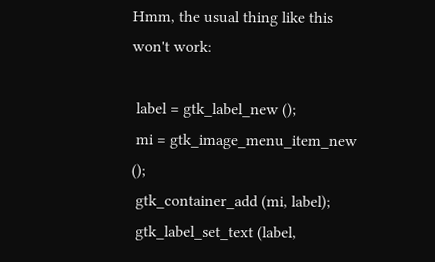Hmm, the usual thing like this won't work:

 label = gtk_label_new ();
 mi = gtk_image_menu_item_new ();
 gtk_container_add (mi, label);
 gtk_label_set_text (label,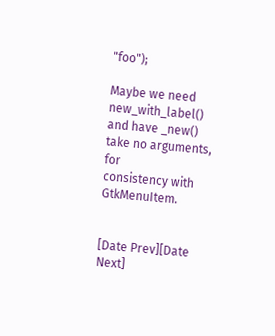"foo");

Maybe we need new_with_label() and have _new() take no arguments, for
consistency with GtkMenuItem.


[Date Prev][Date Next]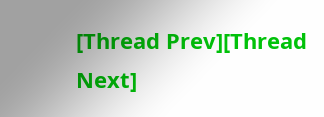[Thread Prev][Thread Next]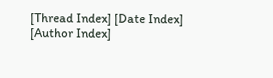[Thread Index] [Date Index] [Author Index]